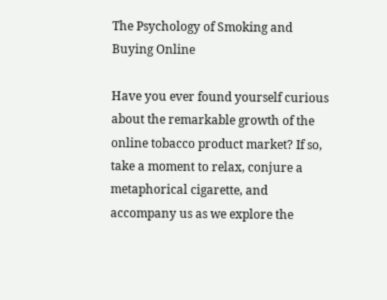The Psychology of Smoking and Buying Online

Have you ever found yourself curious about the remarkable growth of the online tobacco product market? If so, take a moment to relax, conjure a metaphorical cigarette, and accompany us as we explore the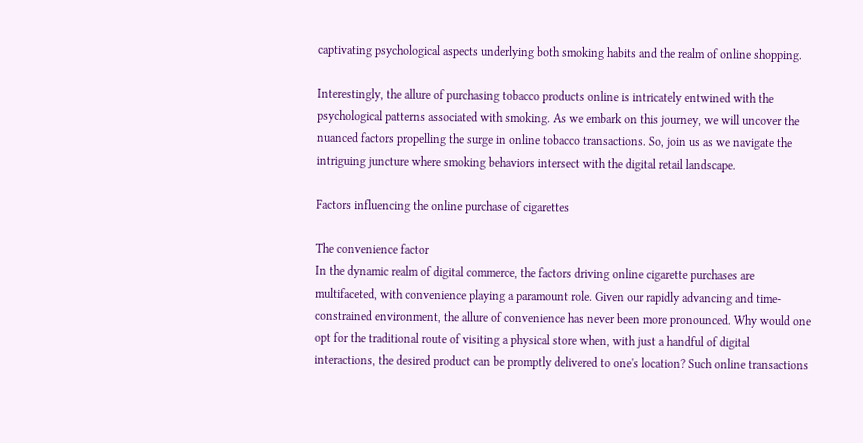captivating psychological aspects underlying both smoking habits and the realm of online shopping.

Interestingly, the allure of purchasing tobacco products online is intricately entwined with the psychological patterns associated with smoking. As we embark on this journey, we will uncover the nuanced factors propelling the surge in online tobacco transactions. So, join us as we navigate the intriguing juncture where smoking behaviors intersect with the digital retail landscape.

Factors influencing the online purchase of cigarettes

The convenience factor
In the dynamic realm of digital commerce, the factors driving online cigarette purchases are multifaceted, with convenience playing a paramount role. Given our rapidly advancing and time-constrained environment, the allure of convenience has never been more pronounced. Why would one opt for the traditional route of visiting a physical store when, with just a handful of digital interactions, the desired product can be promptly delivered to one's location? Such online transactions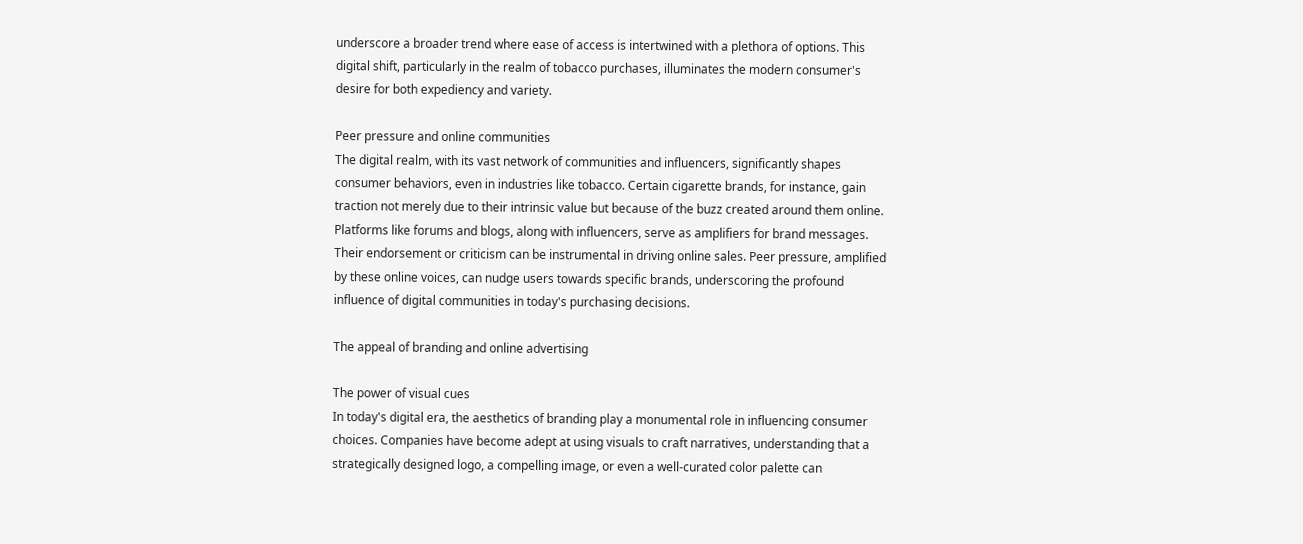underscore a broader trend where ease of access is intertwined with a plethora of options. This digital shift, particularly in the realm of tobacco purchases, illuminates the modern consumer's desire for both expediency and variety.

Peer pressure and online communities
The digital realm, with its vast network of communities and influencers, significantly shapes consumer behaviors, even in industries like tobacco. Certain cigarette brands, for instance, gain traction not merely due to their intrinsic value but because of the buzz created around them online. Platforms like forums and blogs, along with influencers, serve as amplifiers for brand messages. Their endorsement or criticism can be instrumental in driving online sales. Peer pressure, amplified by these online voices, can nudge users towards specific brands, underscoring the profound influence of digital communities in today's purchasing decisions.

The appeal of branding and online advertising

The power of visual cues
In today's digital era, the aesthetics of branding play a monumental role in influencing consumer choices. Companies have become adept at using visuals to craft narratives, understanding that a strategically designed logo, a compelling image, or even a well-curated color palette can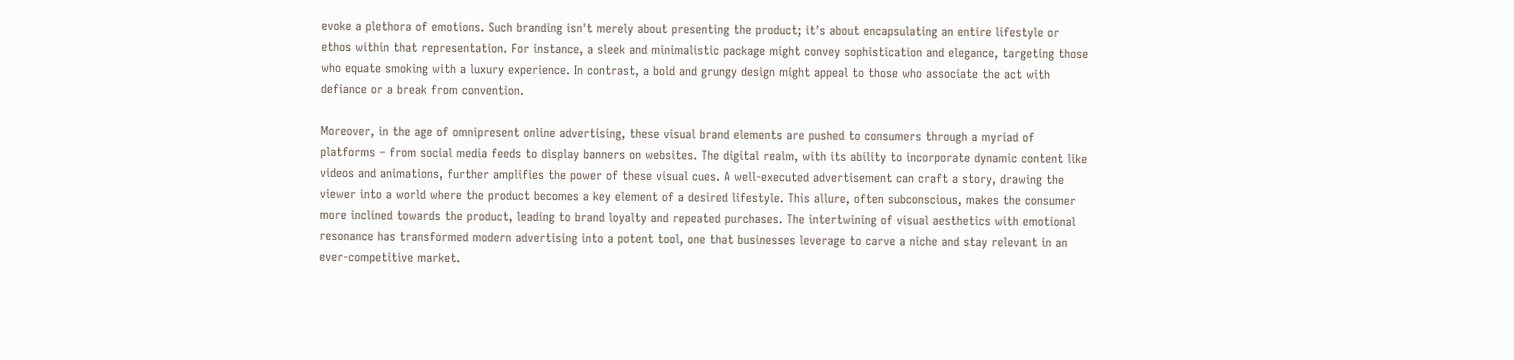evoke a plethora of emotions. Such branding isn't merely about presenting the product; it's about encapsulating an entire lifestyle or ethos within that representation. For instance, a sleek and minimalistic package might convey sophistication and elegance, targeting those who equate smoking with a luxury experience. In contrast, a bold and grungy design might appeal to those who associate the act with defiance or a break from convention.

Moreover, in the age of omnipresent online advertising, these visual brand elements are pushed to consumers through a myriad of platforms – from social media feeds to display banners on websites. The digital realm, with its ability to incorporate dynamic content like videos and animations, further amplifies the power of these visual cues. A well-executed advertisement can craft a story, drawing the viewer into a world where the product becomes a key element of a desired lifestyle. This allure, often subconscious, makes the consumer more inclined towards the product, leading to brand loyalty and repeated purchases. The intertwining of visual aesthetics with emotional resonance has transformed modern advertising into a potent tool, one that businesses leverage to carve a niche and stay relevant in an ever-competitive market.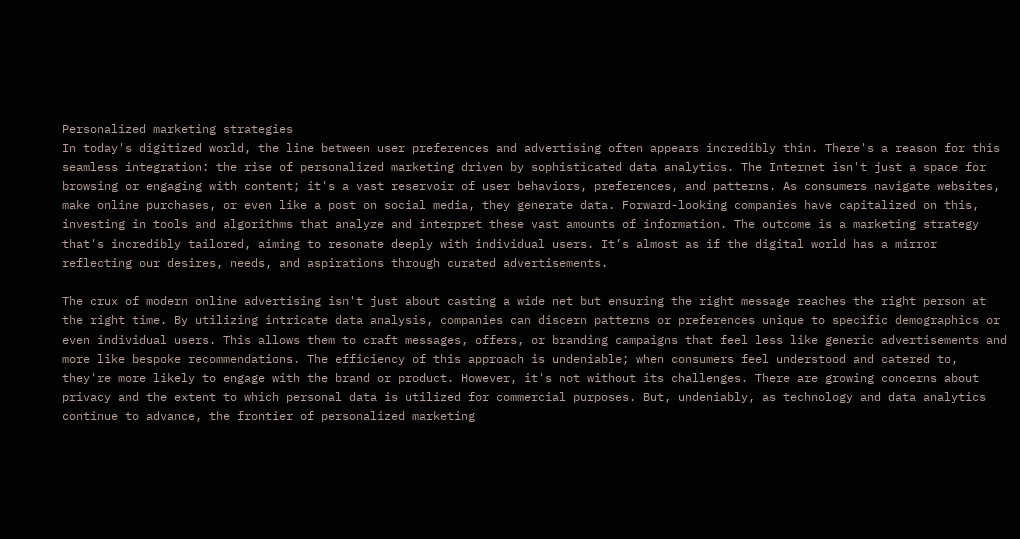Personalized marketing strategies
In today's digitized world, the line between user preferences and advertising often appears incredibly thin. There's a reason for this seamless integration: the rise of personalized marketing driven by sophisticated data analytics. The Internet isn't just a space for browsing or engaging with content; it's a vast reservoir of user behaviors, preferences, and patterns. As consumers navigate websites, make online purchases, or even like a post on social media, they generate data. Forward-looking companies have capitalized on this, investing in tools and algorithms that analyze and interpret these vast amounts of information. The outcome is a marketing strategy that's incredibly tailored, aiming to resonate deeply with individual users. It’s almost as if the digital world has a mirror reflecting our desires, needs, and aspirations through curated advertisements.

The crux of modern online advertising isn't just about casting a wide net but ensuring the right message reaches the right person at the right time. By utilizing intricate data analysis, companies can discern patterns or preferences unique to specific demographics or even individual users. This allows them to craft messages, offers, or branding campaigns that feel less like generic advertisements and more like bespoke recommendations. The efficiency of this approach is undeniable; when consumers feel understood and catered to, they're more likely to engage with the brand or product. However, it's not without its challenges. There are growing concerns about privacy and the extent to which personal data is utilized for commercial purposes. But, undeniably, as technology and data analytics continue to advance, the frontier of personalized marketing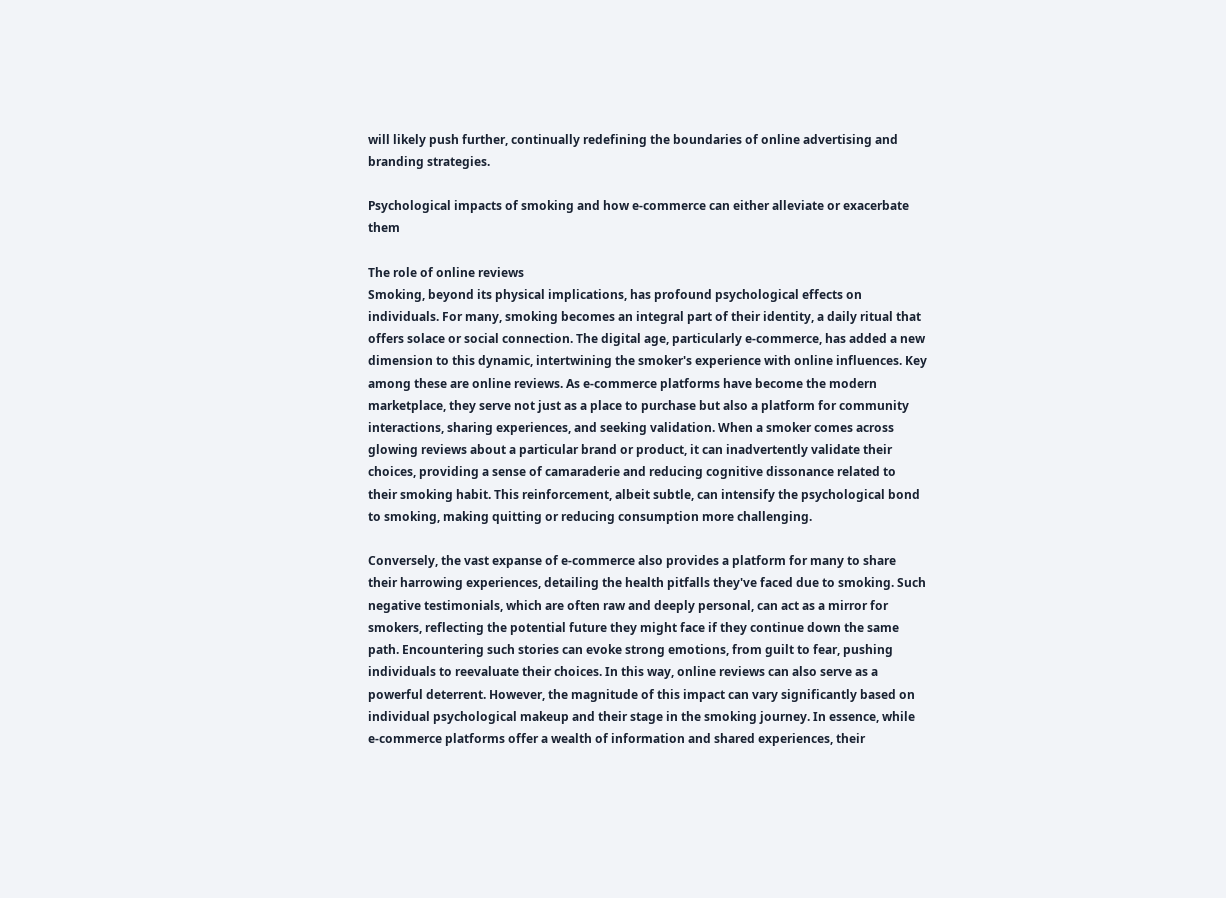will likely push further, continually redefining the boundaries of online advertising and branding strategies.

Psychological impacts of smoking and how e-commerce can either alleviate or exacerbate them

The role of online reviews
Smoking, beyond its physical implications, has profound psychological effects on individuals. For many, smoking becomes an integral part of their identity, a daily ritual that offers solace or social connection. The digital age, particularly e-commerce, has added a new dimension to this dynamic, intertwining the smoker's experience with online influences. Key among these are online reviews. As e-commerce platforms have become the modern marketplace, they serve not just as a place to purchase but also a platform for community interactions, sharing experiences, and seeking validation. When a smoker comes across glowing reviews about a particular brand or product, it can inadvertently validate their choices, providing a sense of camaraderie and reducing cognitive dissonance related to their smoking habit. This reinforcement, albeit subtle, can intensify the psychological bond to smoking, making quitting or reducing consumption more challenging.

Conversely, the vast expanse of e-commerce also provides a platform for many to share their harrowing experiences, detailing the health pitfalls they've faced due to smoking. Such negative testimonials, which are often raw and deeply personal, can act as a mirror for smokers, reflecting the potential future they might face if they continue down the same path. Encountering such stories can evoke strong emotions, from guilt to fear, pushing individuals to reevaluate their choices. In this way, online reviews can also serve as a powerful deterrent. However, the magnitude of this impact can vary significantly based on individual psychological makeup and their stage in the smoking journey. In essence, while e-commerce platforms offer a wealth of information and shared experiences, their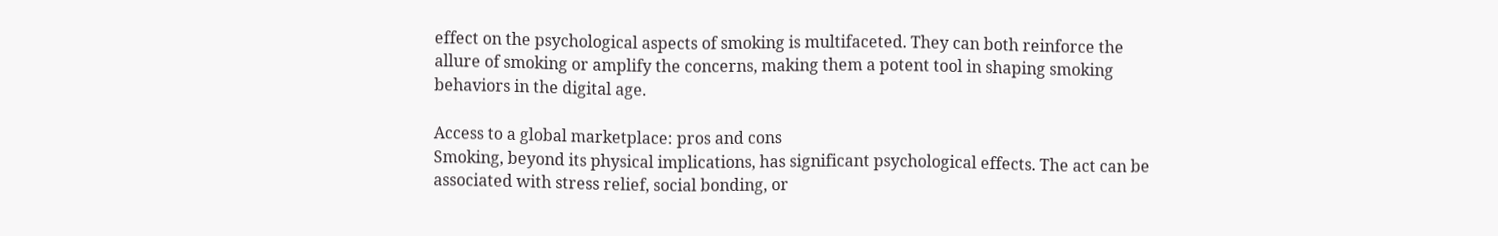effect on the psychological aspects of smoking is multifaceted. They can both reinforce the allure of smoking or amplify the concerns, making them a potent tool in shaping smoking behaviors in the digital age.

Access to a global marketplace: pros and cons
Smoking, beyond its physical implications, has significant psychological effects. The act can be associated with stress relief, social bonding, or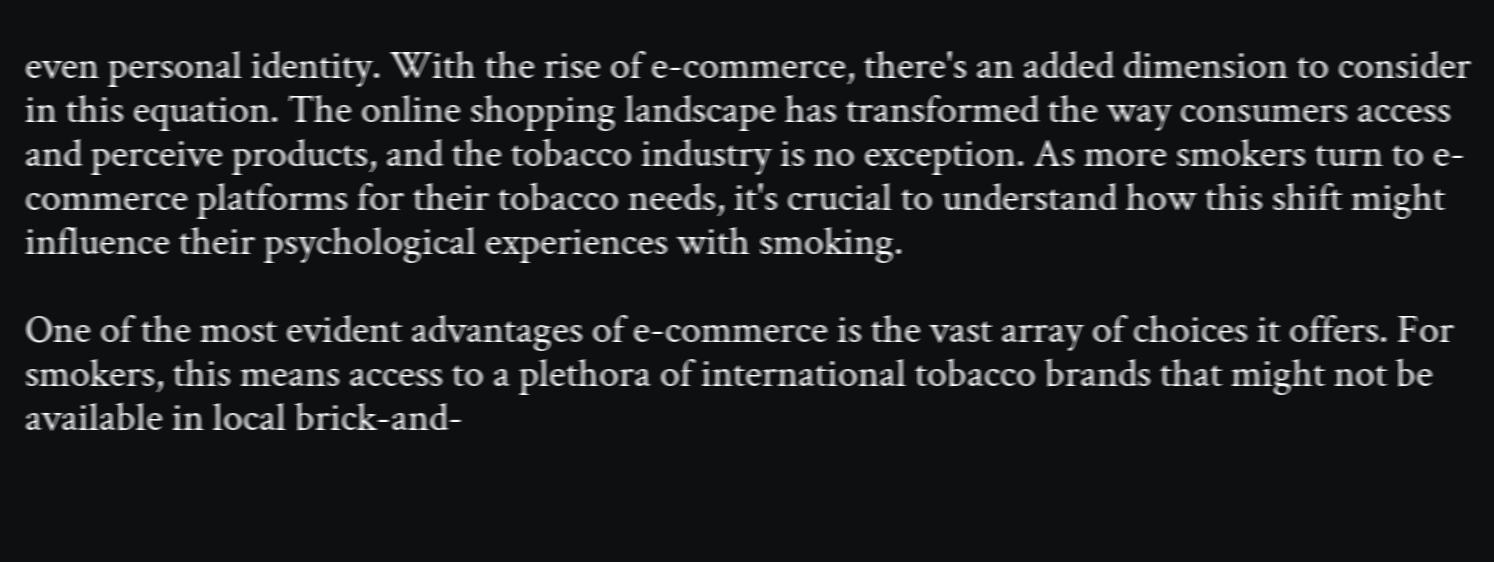even personal identity. With the rise of e-commerce, there's an added dimension to consider in this equation. The online shopping landscape has transformed the way consumers access and perceive products, and the tobacco industry is no exception. As more smokers turn to e-commerce platforms for their tobacco needs, it's crucial to understand how this shift might influence their psychological experiences with smoking.

One of the most evident advantages of e-commerce is the vast array of choices it offers. For smokers, this means access to a plethora of international tobacco brands that might not be available in local brick-and-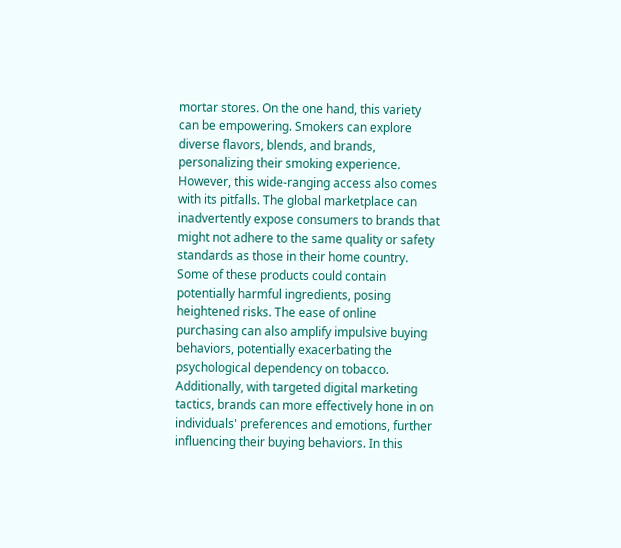mortar stores. On the one hand, this variety can be empowering. Smokers can explore diverse flavors, blends, and brands, personalizing their smoking experience. However, this wide-ranging access also comes with its pitfalls. The global marketplace can inadvertently expose consumers to brands that might not adhere to the same quality or safety standards as those in their home country. Some of these products could contain potentially harmful ingredients, posing heightened risks. The ease of online purchasing can also amplify impulsive buying behaviors, potentially exacerbating the psychological dependency on tobacco. Additionally, with targeted digital marketing tactics, brands can more effectively hone in on individuals' preferences and emotions, further influencing their buying behaviors. In this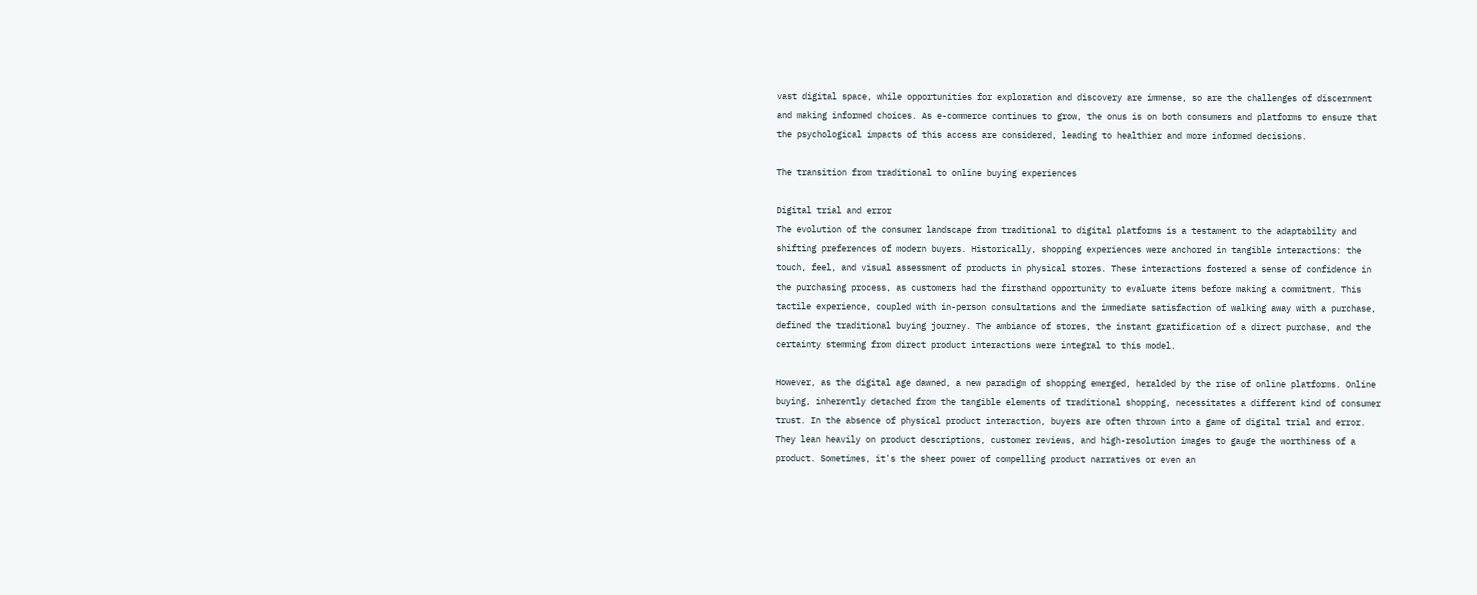vast digital space, while opportunities for exploration and discovery are immense, so are the challenges of discernment and making informed choices. As e-commerce continues to grow, the onus is on both consumers and platforms to ensure that the psychological impacts of this access are considered, leading to healthier and more informed decisions.

The transition from traditional to online buying experiences

Digital trial and error
The evolution of the consumer landscape from traditional to digital platforms is a testament to the adaptability and shifting preferences of modern buyers. Historically, shopping experiences were anchored in tangible interactions: the touch, feel, and visual assessment of products in physical stores. These interactions fostered a sense of confidence in the purchasing process, as customers had the firsthand opportunity to evaluate items before making a commitment. This tactile experience, coupled with in-person consultations and the immediate satisfaction of walking away with a purchase, defined the traditional buying journey. The ambiance of stores, the instant gratification of a direct purchase, and the certainty stemming from direct product interactions were integral to this model.

However, as the digital age dawned, a new paradigm of shopping emerged, heralded by the rise of online platforms. Online buying, inherently detached from the tangible elements of traditional shopping, necessitates a different kind of consumer trust. In the absence of physical product interaction, buyers are often thrown into a game of digital trial and error. They lean heavily on product descriptions, customer reviews, and high-resolution images to gauge the worthiness of a product. Sometimes, it's the sheer power of compelling product narratives or even an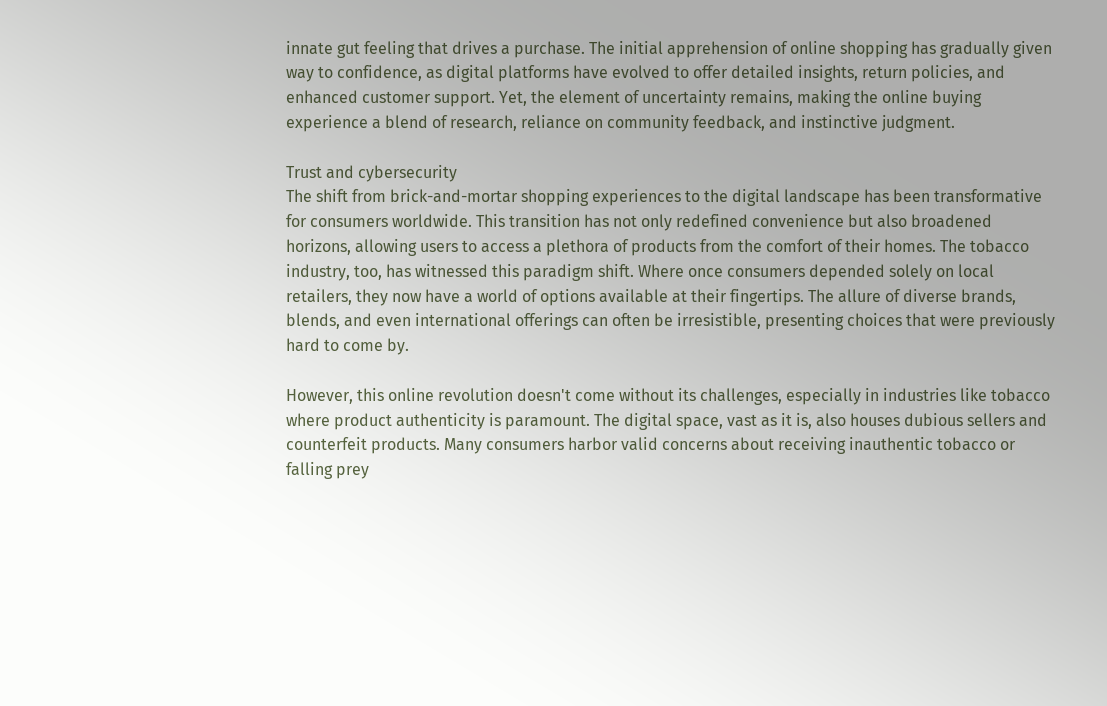innate gut feeling that drives a purchase. The initial apprehension of online shopping has gradually given way to confidence, as digital platforms have evolved to offer detailed insights, return policies, and enhanced customer support. Yet, the element of uncertainty remains, making the online buying experience a blend of research, reliance on community feedback, and instinctive judgment.

Trust and cybersecurity
The shift from brick-and-mortar shopping experiences to the digital landscape has been transformative for consumers worldwide. This transition has not only redefined convenience but also broadened horizons, allowing users to access a plethora of products from the comfort of their homes. The tobacco industry, too, has witnessed this paradigm shift. Where once consumers depended solely on local retailers, they now have a world of options available at their fingertips. The allure of diverse brands, blends, and even international offerings can often be irresistible, presenting choices that were previously hard to come by.

However, this online revolution doesn't come without its challenges, especially in industries like tobacco where product authenticity is paramount. The digital space, vast as it is, also houses dubious sellers and counterfeit products. Many consumers harbor valid concerns about receiving inauthentic tobacco or falling prey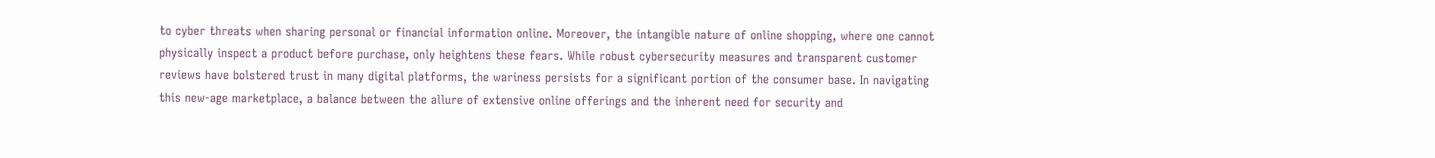to cyber threats when sharing personal or financial information online. Moreover, the intangible nature of online shopping, where one cannot physically inspect a product before purchase, only heightens these fears. While robust cybersecurity measures and transparent customer reviews have bolstered trust in many digital platforms, the wariness persists for a significant portion of the consumer base. In navigating this new-age marketplace, a balance between the allure of extensive online offerings and the inherent need for security and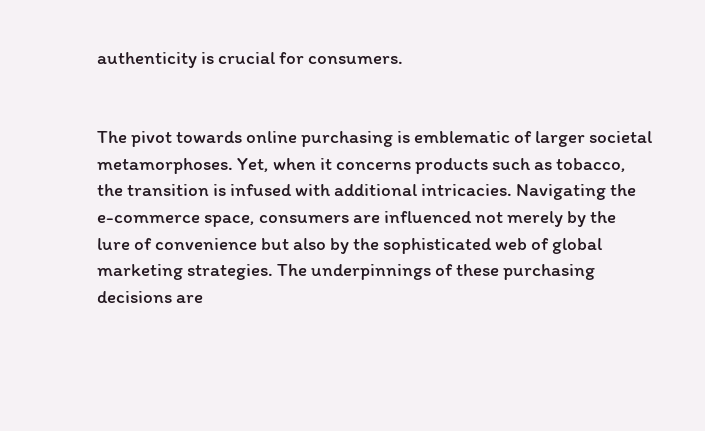authenticity is crucial for consumers.


The pivot towards online purchasing is emblematic of larger societal metamorphoses. Yet, when it concerns products such as tobacco, the transition is infused with additional intricacies. Navigating the e-commerce space, consumers are influenced not merely by the lure of convenience but also by the sophisticated web of global marketing strategies. The underpinnings of these purchasing decisions are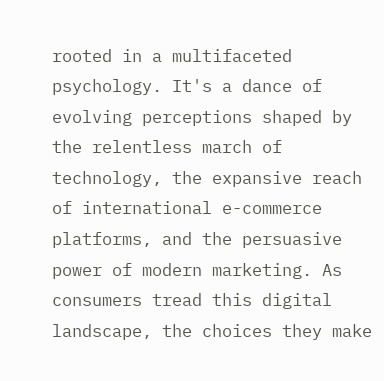rooted in a multifaceted psychology. It's a dance of evolving perceptions shaped by the relentless march of technology, the expansive reach of international e-commerce platforms, and the persuasive power of modern marketing. As consumers tread this digital landscape, the choices they make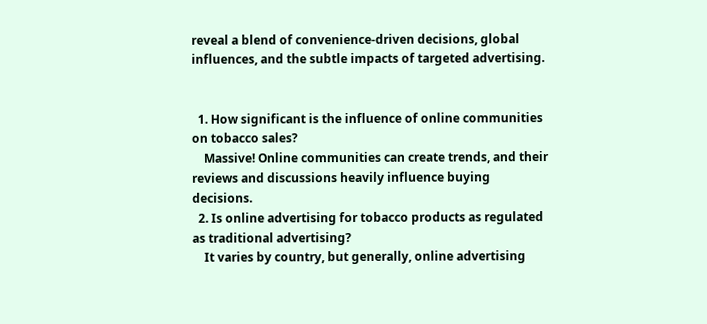reveal a blend of convenience-driven decisions, global influences, and the subtle impacts of targeted advertising.


  1. How significant is the influence of online communities on tobacco sales?
    Massive! Online communities can create trends, and their reviews and discussions heavily influence buying decisions.
  2. Is online advertising for tobacco products as regulated as traditional advertising?
    It varies by country, but generally, online advertising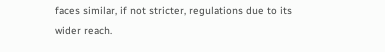faces similar, if not stricter, regulations due to its wider reach.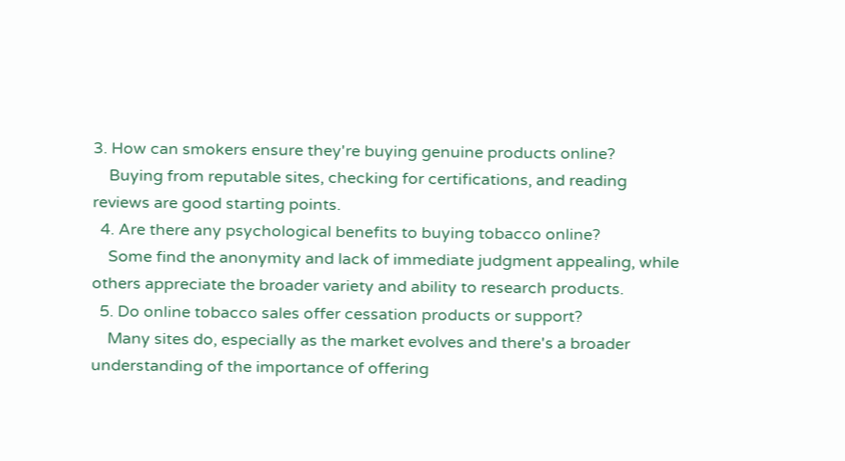3. How can smokers ensure they're buying genuine products online?
    Buying from reputable sites, checking for certifications, and reading reviews are good starting points.
  4. Are there any psychological benefits to buying tobacco online?
    Some find the anonymity and lack of immediate judgment appealing, while others appreciate the broader variety and ability to research products.
  5. Do online tobacco sales offer cessation products or support?
    Many sites do, especially as the market evolves and there's a broader understanding of the importance of offering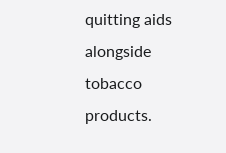quitting aids alongside tobacco products.